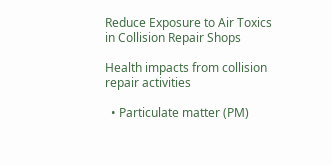Reduce Exposure to Air Toxics in Collision Repair Shops

Health impacts from collision repair activities

  • Particulate matter (PM)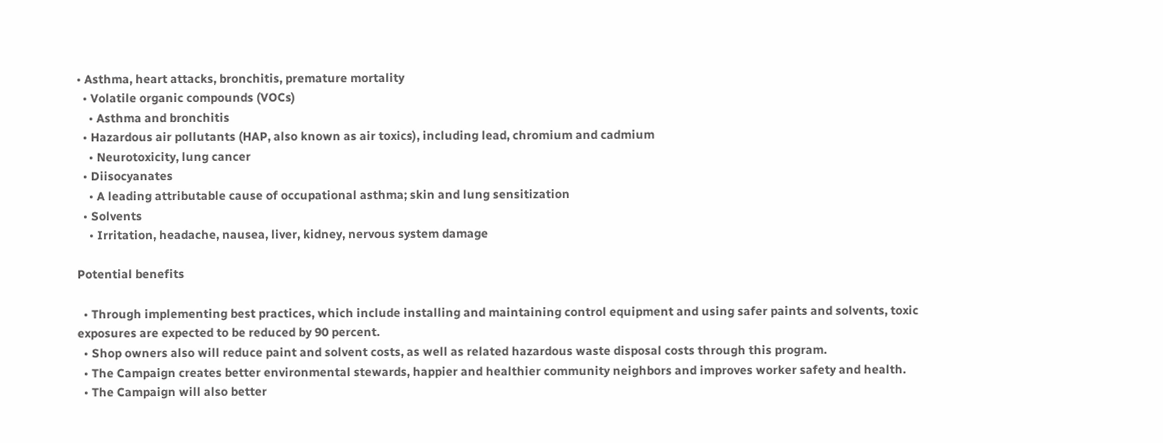• Asthma, heart attacks, bronchitis, premature mortality
  • Volatile organic compounds (VOCs)
    • Asthma and bronchitis
  • Hazardous air pollutants (HAP, also known as air toxics), including lead, chromium and cadmium
    • Neurotoxicity, lung cancer
  • Diisocyanates
    • A leading attributable cause of occupational asthma; skin and lung sensitization
  • Solvents
    • Irritation, headache, nausea, liver, kidney, nervous system damage

Potential benefits

  • Through implementing best practices, which include installing and maintaining control equipment and using safer paints and solvents, toxic exposures are expected to be reduced by 90 percent.
  • Shop owners also will reduce paint and solvent costs, as well as related hazardous waste disposal costs through this program.
  • The Campaign creates better environmental stewards, happier and healthier community neighbors and improves worker safety and health.
  • The Campaign will also better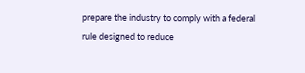prepare the industry to comply with a federal rule designed to reduce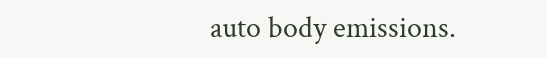auto body emissions.